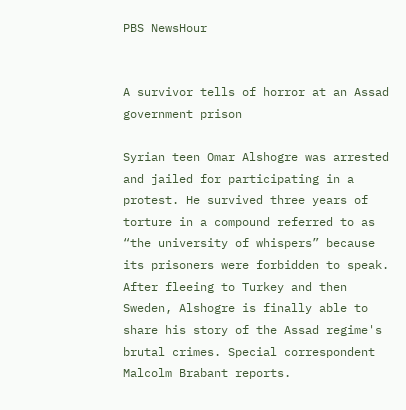PBS NewsHour


A survivor tells of horror at an Assad government prison

Syrian teen Omar Alshogre was arrested and jailed for participating in a protest. He survived three years of torture in a compound referred to as “the university of whispers” because its prisoners were forbidden to speak. After fleeing to Turkey and then Sweden, Alshogre is finally able to share his story of the Assad regime's brutal crimes. Special correspondent Malcolm Brabant reports.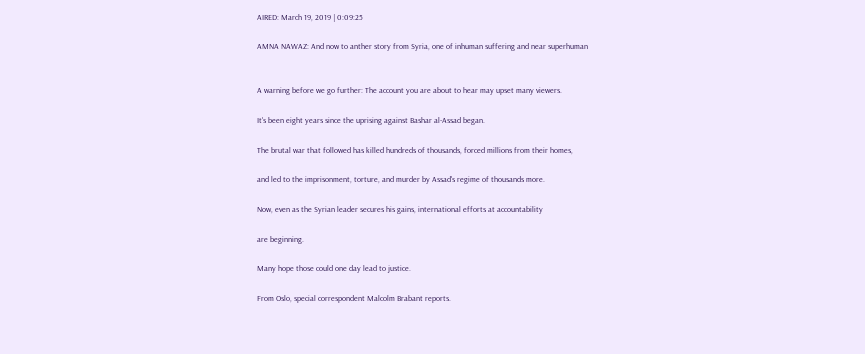AIRED: March 19, 2019 | 0:09:25

AMNA NAWAZ: And now to anther story from Syria, one of inhuman suffering and near superhuman


A warning before we go further: The account you are about to hear may upset many viewers.

It's been eight years since the uprising against Bashar al-Assad began.

The brutal war that followed has killed hundreds of thousands, forced millions from their homes,

and led to the imprisonment, torture, and murder by Assad's regime of thousands more.

Now, even as the Syrian leader secures his gains, international efforts at accountability

are beginning.

Many hope those could one day lead to justice.

From Oslo, special correspondent Malcolm Brabant reports.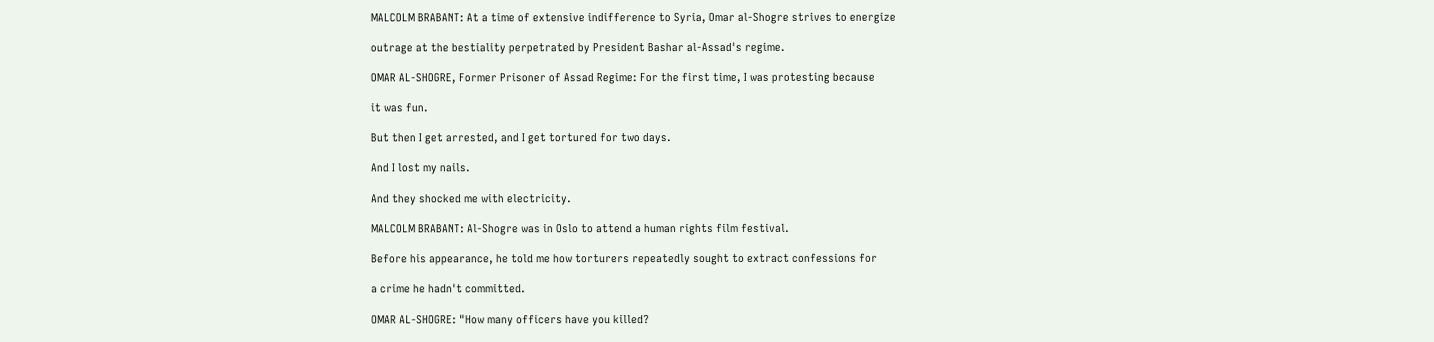MALCOLM BRABANT: At a time of extensive indifference to Syria, Omar al-Shogre strives to energize

outrage at the bestiality perpetrated by President Bashar al-Assad's regime.

OMAR AL-SHOGRE, Former Prisoner of Assad Regime: For the first time, I was protesting because

it was fun.

But then I get arrested, and I get tortured for two days.

And I lost my nails.

And they shocked me with electricity.

MALCOLM BRABANT: Al-Shogre was in Oslo to attend a human rights film festival.

Before his appearance, he told me how torturers repeatedly sought to extract confessions for

a crime he hadn't committed.

OMAR AL-SHOGRE: "How many officers have you killed?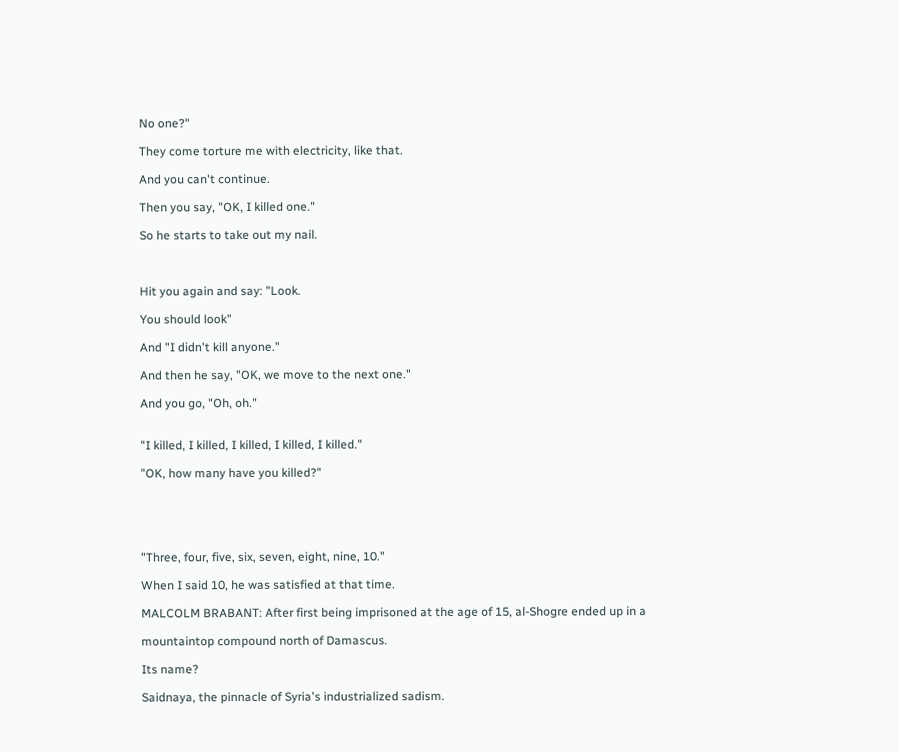No one?"

They come torture me with electricity, like that.

And you can't continue.

Then you say, "OK, I killed one."

So he starts to take out my nail.



Hit you again and say: "Look.

You should look"

And "I didn't kill anyone."

And then he say, "OK, we move to the next one."

And you go, "Oh, oh."


"I killed, I killed, I killed, I killed, I killed."

"OK, how many have you killed?"





"Three, four, five, six, seven, eight, nine, 10."

When I said 10, he was satisfied at that time.

MALCOLM BRABANT: After first being imprisoned at the age of 15, al-Shogre ended up in a

mountaintop compound north of Damascus.

Its name?

Saidnaya, the pinnacle of Syria's industrialized sadism.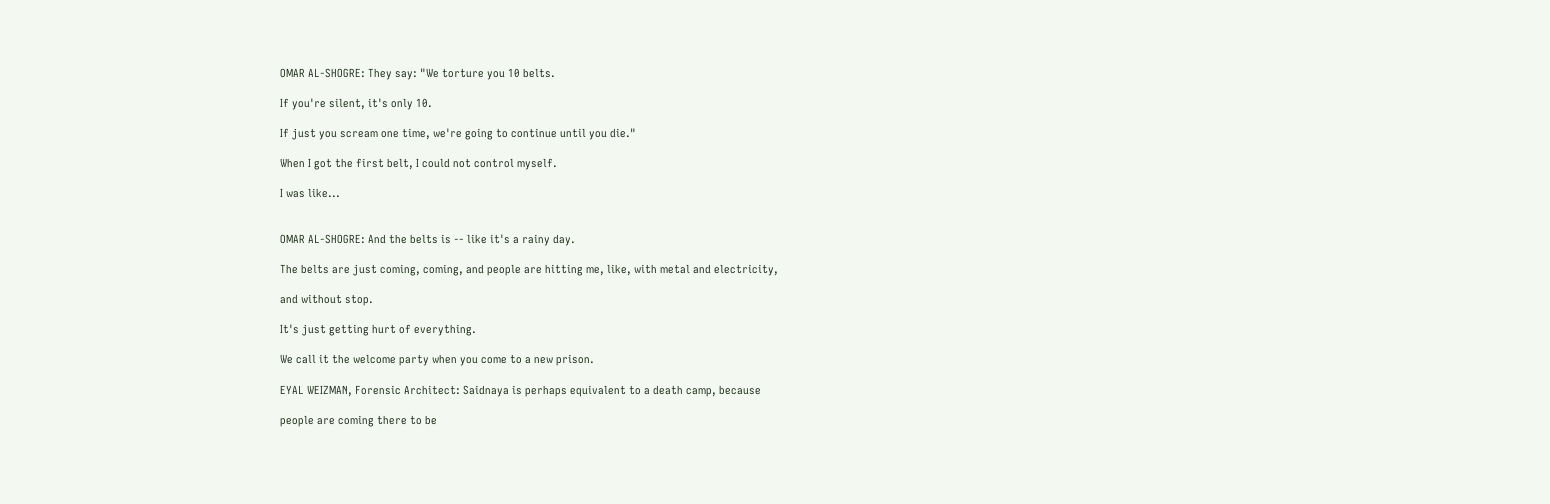OMAR AL-SHOGRE: They say: "We torture you 10 belts.

If you're silent, it's only 10.

If just you scream one time, we're going to continue until you die."

When I got the first belt, I could not control myself.

I was like...


OMAR AL-SHOGRE: And the belts is -- like it's a rainy day.

The belts are just coming, coming, and people are hitting me, like, with metal and electricity,

and without stop.

It's just getting hurt of everything.

We call it the welcome party when you come to a new prison.

EYAL WEIZMAN, Forensic Architect: Saidnaya is perhaps equivalent to a death camp, because

people are coming there to be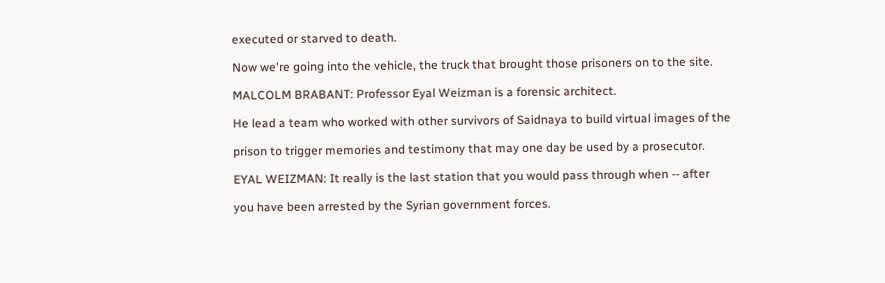executed or starved to death.

Now we're going into the vehicle, the truck that brought those prisoners on to the site.

MALCOLM BRABANT: Professor Eyal Weizman is a forensic architect.

He lead a team who worked with other survivors of Saidnaya to build virtual images of the

prison to trigger memories and testimony that may one day be used by a prosecutor.

EYAL WEIZMAN: It really is the last station that you would pass through when -- after

you have been arrested by the Syrian government forces.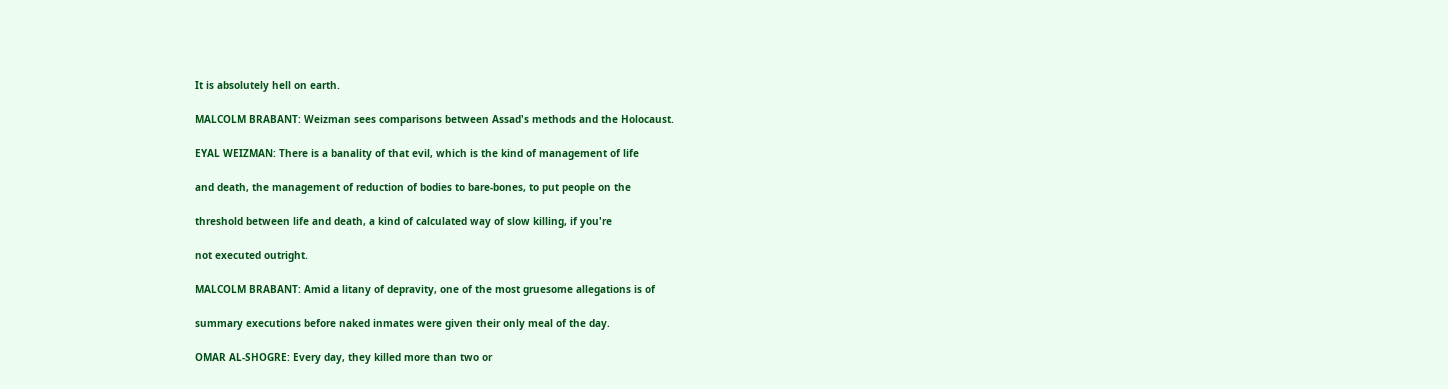It is absolutely hell on earth.

MALCOLM BRABANT: Weizman sees comparisons between Assad's methods and the Holocaust.

EYAL WEIZMAN: There is a banality of that evil, which is the kind of management of life

and death, the management of reduction of bodies to bare-bones, to put people on the

threshold between life and death, a kind of calculated way of slow killing, if you're

not executed outright.

MALCOLM BRABANT: Amid a litany of depravity, one of the most gruesome allegations is of

summary executions before naked inmates were given their only meal of the day.

OMAR AL-SHOGRE: Every day, they killed more than two or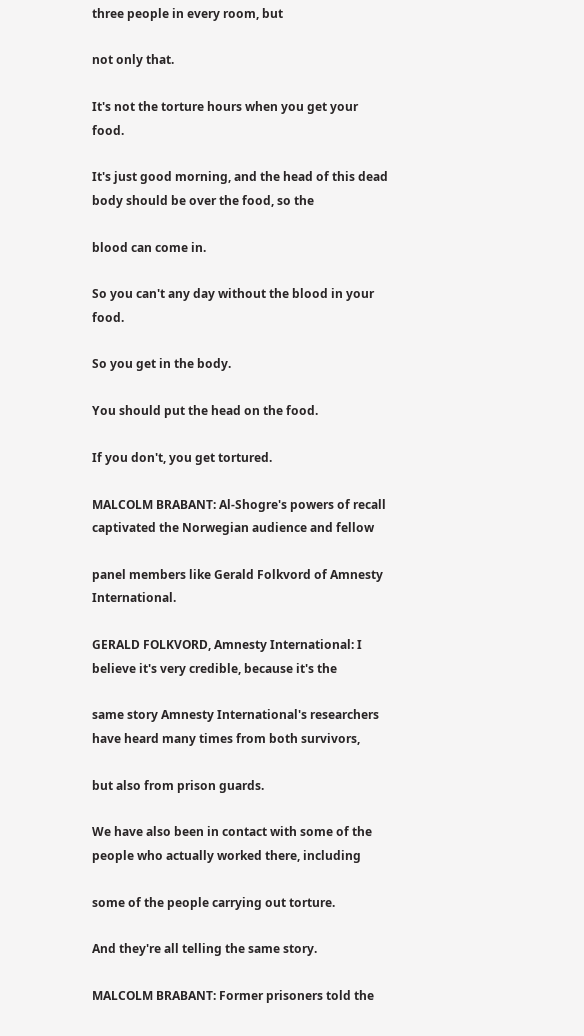three people in every room, but

not only that.

It's not the torture hours when you get your food.

It's just good morning, and the head of this dead body should be over the food, so the

blood can come in.

So you can't any day without the blood in your food.

So you get in the body.

You should put the head on the food.

If you don't, you get tortured.

MALCOLM BRABANT: Al-Shogre's powers of recall captivated the Norwegian audience and fellow

panel members like Gerald Folkvord of Amnesty International.

GERALD FOLKVORD, Amnesty International: I believe it's very credible, because it's the

same story Amnesty International's researchers have heard many times from both survivors,

but also from prison guards.

We have also been in contact with some of the people who actually worked there, including

some of the people carrying out torture.

And they're all telling the same story.

MALCOLM BRABANT: Former prisoners told the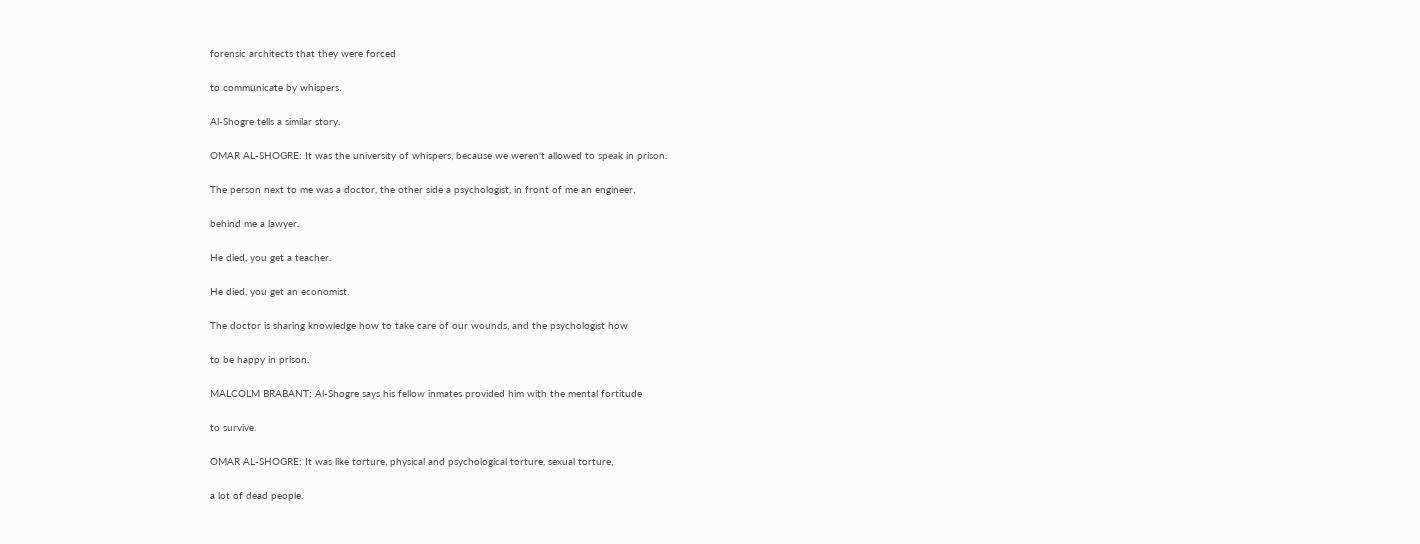forensic architects that they were forced

to communicate by whispers.

Al-Shogre tells a similar story.

OMAR AL-SHOGRE: It was the university of whispers, because we weren't allowed to speak in prison.

The person next to me was a doctor, the other side a psychologist, in front of me an engineer,

behind me a lawyer.

He died, you get a teacher.

He died, you get an economist.

The doctor is sharing knowledge how to take care of our wounds, and the psychologist how

to be happy in prison.

MALCOLM BRABANT: Al-Shogre says his fellow inmates provided him with the mental fortitude

to survive.

OMAR AL-SHOGRE: It was like torture, physical and psychological torture, sexual torture,

a lot of dead people.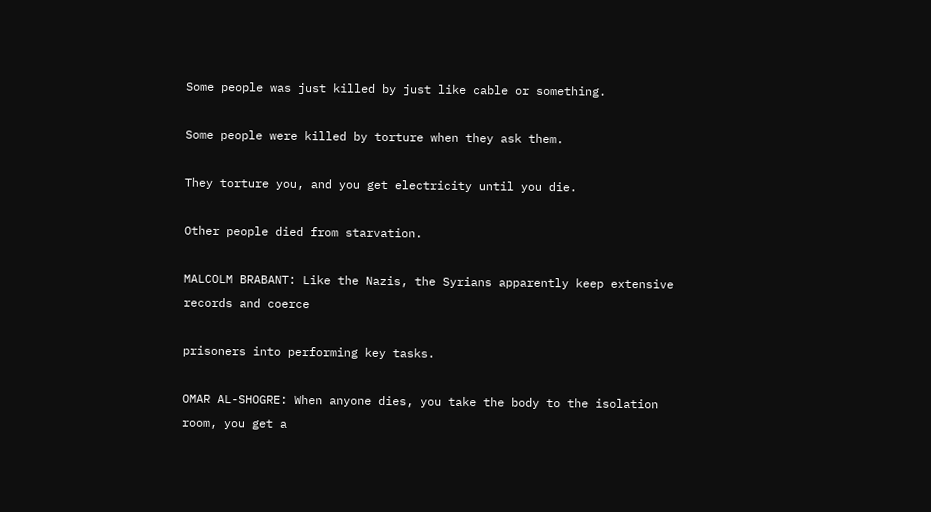Some people was just killed by just like cable or something.

Some people were killed by torture when they ask them.

They torture you, and you get electricity until you die.

Other people died from starvation.

MALCOLM BRABANT: Like the Nazis, the Syrians apparently keep extensive records and coerce

prisoners into performing key tasks.

OMAR AL-SHOGRE: When anyone dies, you take the body to the isolation room, you get a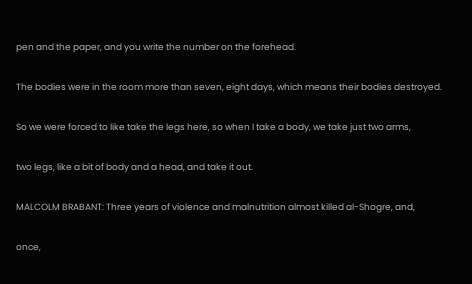pen and the paper, and you write the number on the forehead.

The bodies were in the room more than seven, eight days, which means their bodies destroyed.

So we were forced to like take the legs here, so when I take a body, we take just two arms,

two legs, like a bit of body and a head, and take it out.

MALCOLM BRABANT: Three years of violence and malnutrition almost killed al-Shogre, and,

once,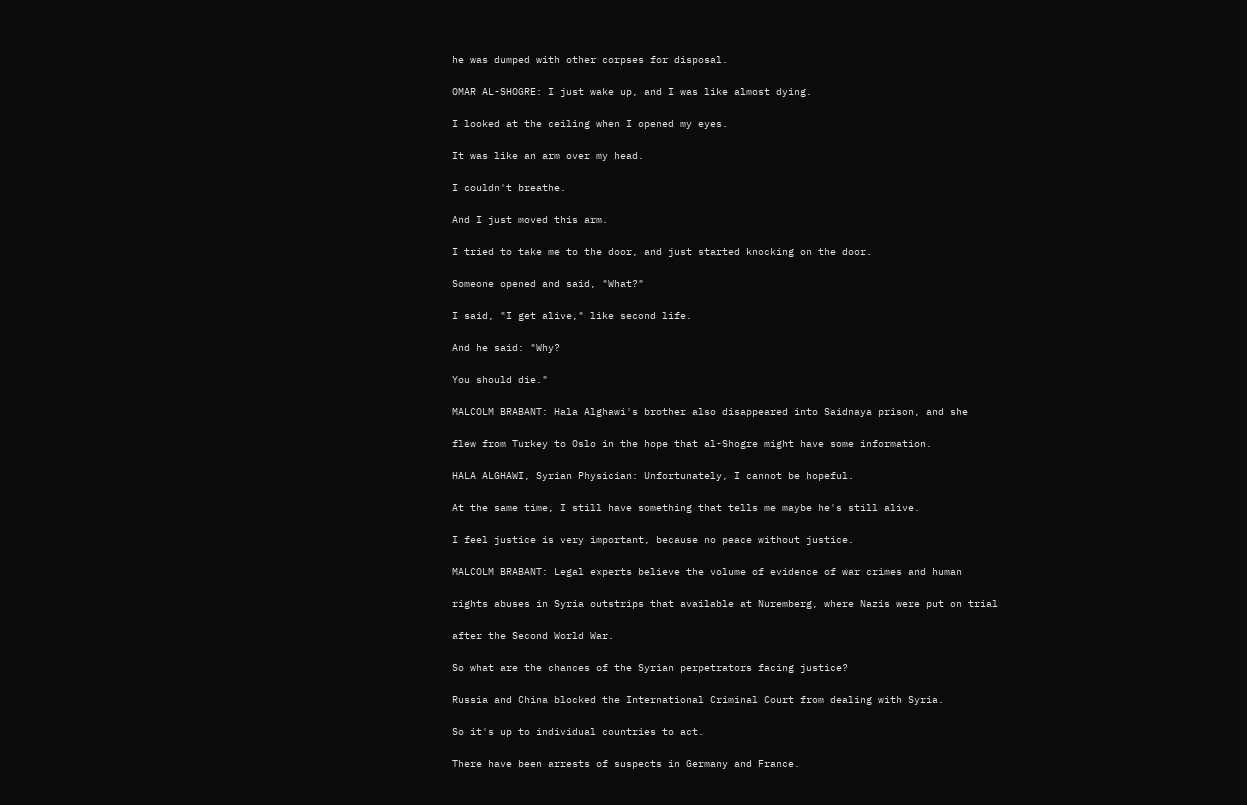he was dumped with other corpses for disposal.

OMAR AL-SHOGRE: I just wake up, and I was like almost dying.

I looked at the ceiling when I opened my eyes.

It was like an arm over my head.

I couldn't breathe.

And I just moved this arm.

I tried to take me to the door, and just started knocking on the door.

Someone opened and said, "What?"

I said, "I get alive," like second life.

And he said: "Why?

You should die."

MALCOLM BRABANT: Hala Alghawi's brother also disappeared into Saidnaya prison, and she

flew from Turkey to Oslo in the hope that al-Shogre might have some information.

HALA ALGHAWI, Syrian Physician: Unfortunately, I cannot be hopeful.

At the same time, I still have something that tells me maybe he's still alive.

I feel justice is very important, because no peace without justice.

MALCOLM BRABANT: Legal experts believe the volume of evidence of war crimes and human

rights abuses in Syria outstrips that available at Nuremberg, where Nazis were put on trial

after the Second World War.

So what are the chances of the Syrian perpetrators facing justice?

Russia and China blocked the International Criminal Court from dealing with Syria.

So it's up to individual countries to act.

There have been arrests of suspects in Germany and France.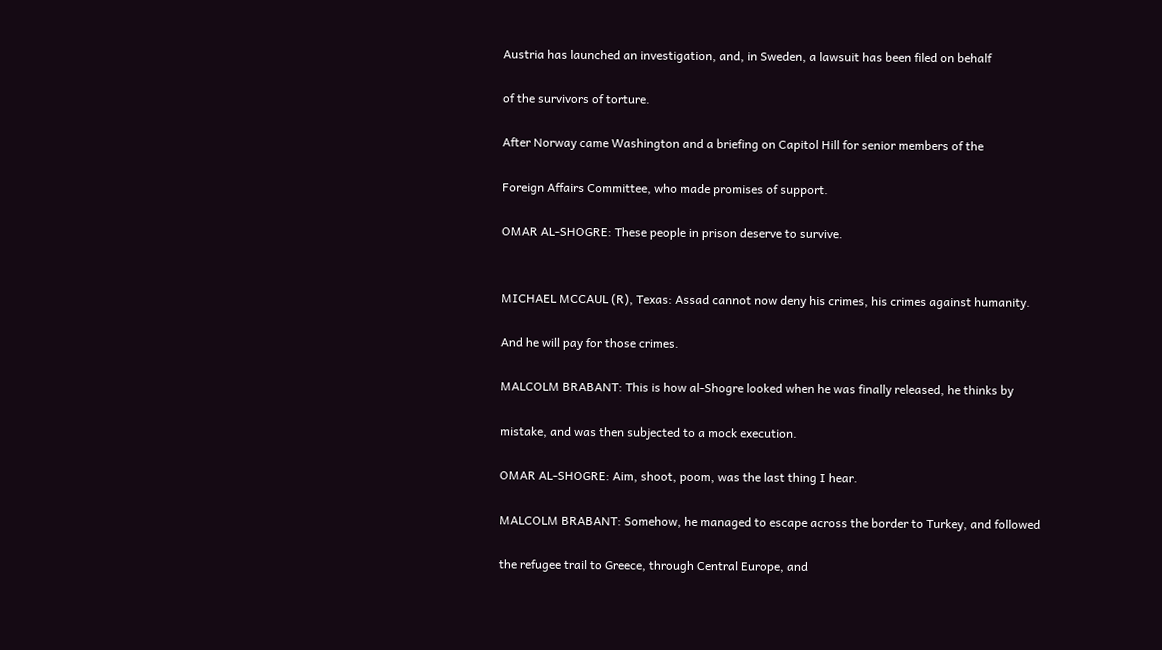Austria has launched an investigation, and, in Sweden, a lawsuit has been filed on behalf

of the survivors of torture.

After Norway came Washington and a briefing on Capitol Hill for senior members of the

Foreign Affairs Committee, who made promises of support.

OMAR AL-SHOGRE: These people in prison deserve to survive.


MICHAEL MCCAUL (R), Texas: Assad cannot now deny his crimes, his crimes against humanity.

And he will pay for those crimes.

MALCOLM BRABANT: This is how al-Shogre looked when he was finally released, he thinks by

mistake, and was then subjected to a mock execution.

OMAR AL-SHOGRE: Aim, shoot, poom, was the last thing I hear.

MALCOLM BRABANT: Somehow, he managed to escape across the border to Turkey, and followed

the refugee trail to Greece, through Central Europe, and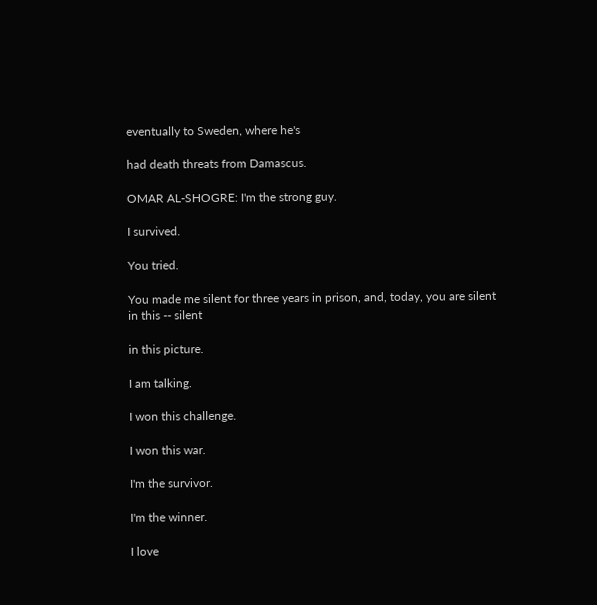eventually to Sweden, where he's

had death threats from Damascus.

OMAR AL-SHOGRE: I'm the strong guy.

I survived.

You tried.

You made me silent for three years in prison, and, today, you are silent in this -- silent

in this picture.

I am talking.

I won this challenge.

I won this war.

I'm the survivor.

I'm the winner.

I love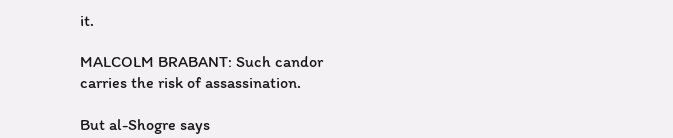it.

MALCOLM BRABANT: Such candor carries the risk of assassination.

But al-Shogre says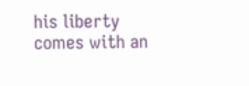his liberty comes with an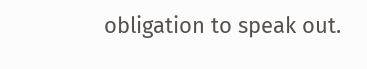obligation to speak out.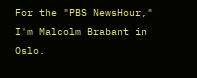For the "PBS NewsHour," I'm Malcolm Brabant in Oslo.